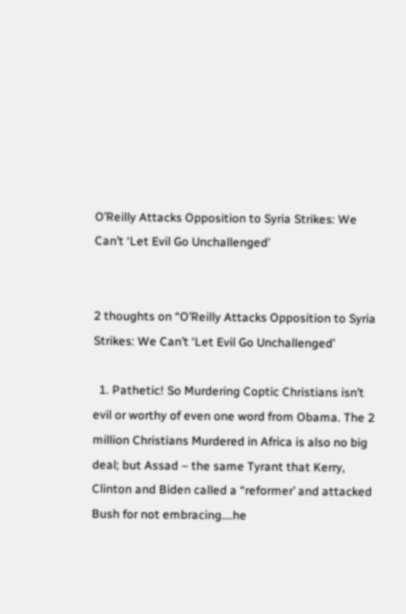O’Reilly Attacks Opposition to Syria Strikes: We Can’t ‘Let Evil Go Unchallenged’


2 thoughts on “O’Reilly Attacks Opposition to Syria Strikes: We Can’t ‘Let Evil Go Unchallenged’

  1. Pathetic! So Murdering Coptic Christians isn’t evil or worthy of even one word from Obama. The 2 million Christians Murdered in Africa is also no big deal; but Assad – the same Tyrant that Kerry, Clinton and Biden called a “reformer’ and attacked Bush for not embracing….he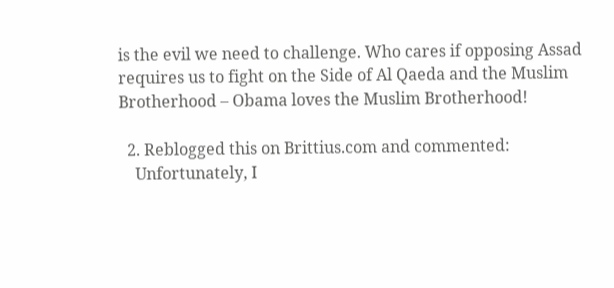is the evil we need to challenge. Who cares if opposing Assad requires us to fight on the Side of Al Qaeda and the Muslim Brotherhood – Obama loves the Muslim Brotherhood!

  2. Reblogged this on Brittius.com and commented:
    Unfortunately, I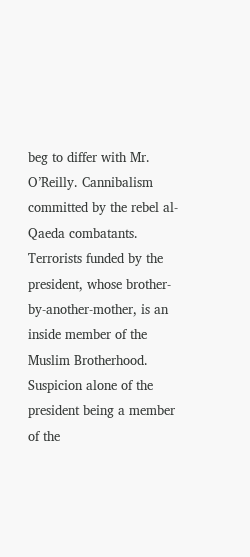beg to differ with Mr. O’Reilly. Cannibalism committed by the rebel al-Qaeda combatants. Terrorists funded by the president, whose brother-by-another-mother, is an inside member of the Muslim Brotherhood. Suspicion alone of the president being a member of the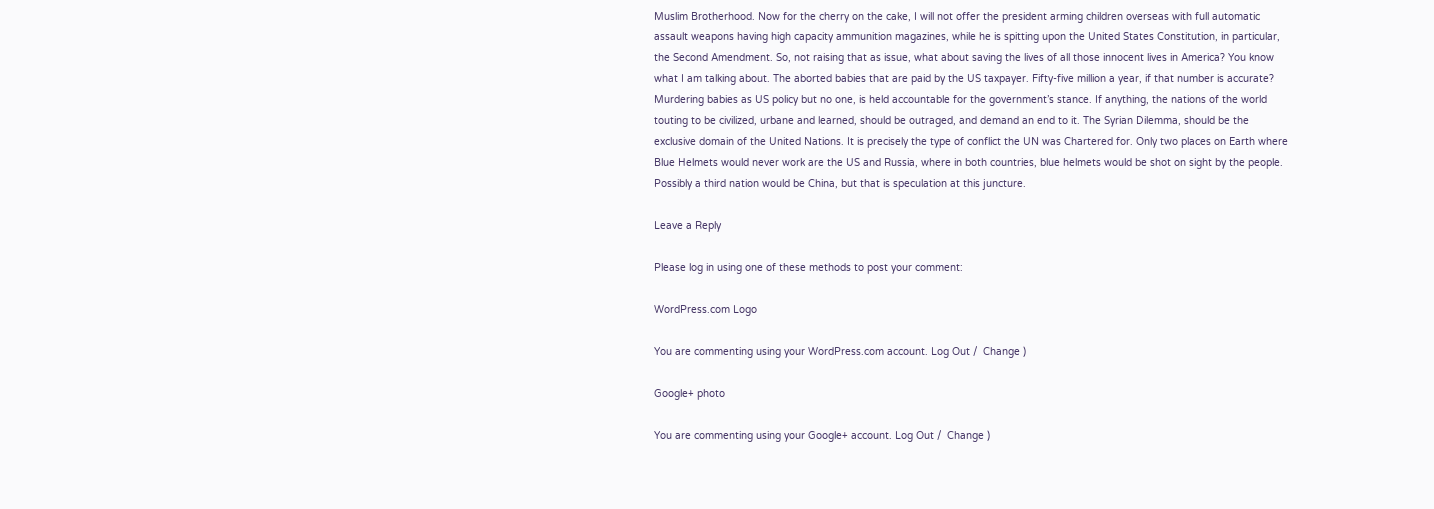Muslim Brotherhood. Now for the cherry on the cake, I will not offer the president arming children overseas with full automatic assault weapons having high capacity ammunition magazines, while he is spitting upon the United States Constitution, in particular, the Second Amendment. So, not raising that as issue, what about saving the lives of all those innocent lives in America? You know what I am talking about. The aborted babies that are paid by the US taxpayer. Fifty-five million a year, if that number is accurate? Murdering babies as US policy but no one, is held accountable for the government’s stance. If anything, the nations of the world touting to be civilized, urbane and learned, should be outraged, and demand an end to it. The Syrian Dilemma, should be the exclusive domain of the United Nations. It is precisely the type of conflict the UN was Chartered for. Only two places on Earth where Blue Helmets would never work are the US and Russia, where in both countries, blue helmets would be shot on sight by the people. Possibly a third nation would be China, but that is speculation at this juncture.

Leave a Reply

Please log in using one of these methods to post your comment:

WordPress.com Logo

You are commenting using your WordPress.com account. Log Out /  Change )

Google+ photo

You are commenting using your Google+ account. Log Out /  Change )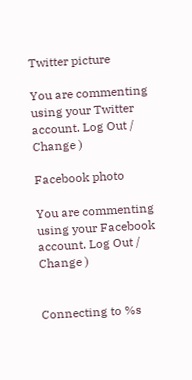Twitter picture

You are commenting using your Twitter account. Log Out /  Change )

Facebook photo

You are commenting using your Facebook account. Log Out /  Change )


Connecting to %s